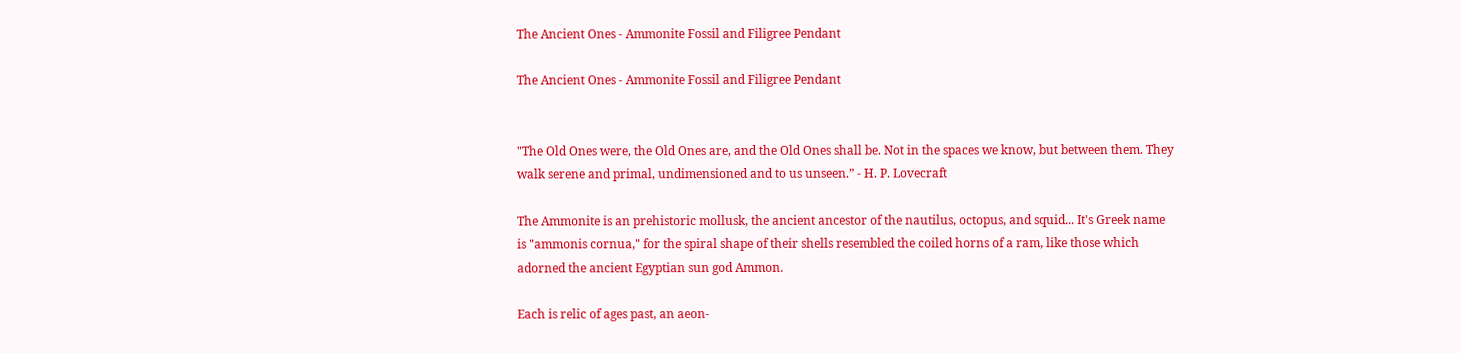The Ancient Ones - Ammonite Fossil and Filigree Pendant

The Ancient Ones - Ammonite Fossil and Filigree Pendant


"The Old Ones were, the Old Ones are, and the Old Ones shall be. Not in the spaces we know, but between them. They walk serene and primal, undimensioned and to us unseen.” - H. P. Lovecraft

The Ammonite is an prehistoric mollusk, the ancient ancestor of the nautilus, octopus, and squid... It's Greek name is "ammonis cornua," for the spiral shape of their shells resembled the coiled horns of a ram, like those which adorned the ancient Egyptian sun god Ammon.

Each is relic of ages past, an aeon-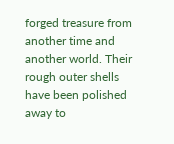forged treasure from another time and another world. Their rough outer shells have been polished away to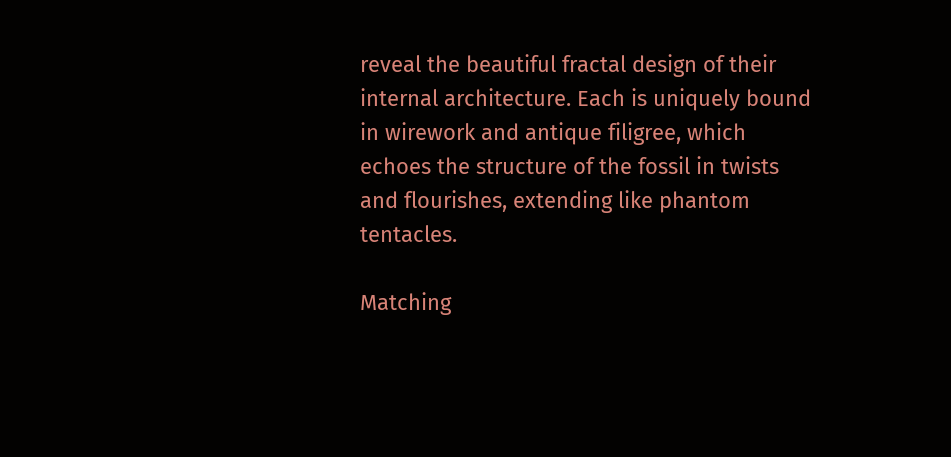reveal the beautiful fractal design of their internal architecture. Each is uniquely bound in wirework and antique filigree, which echoes the structure of the fossil in twists and flourishes, extending like phantom tentacles.

Matching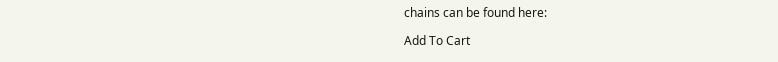chains can be found here:

Add To Cart